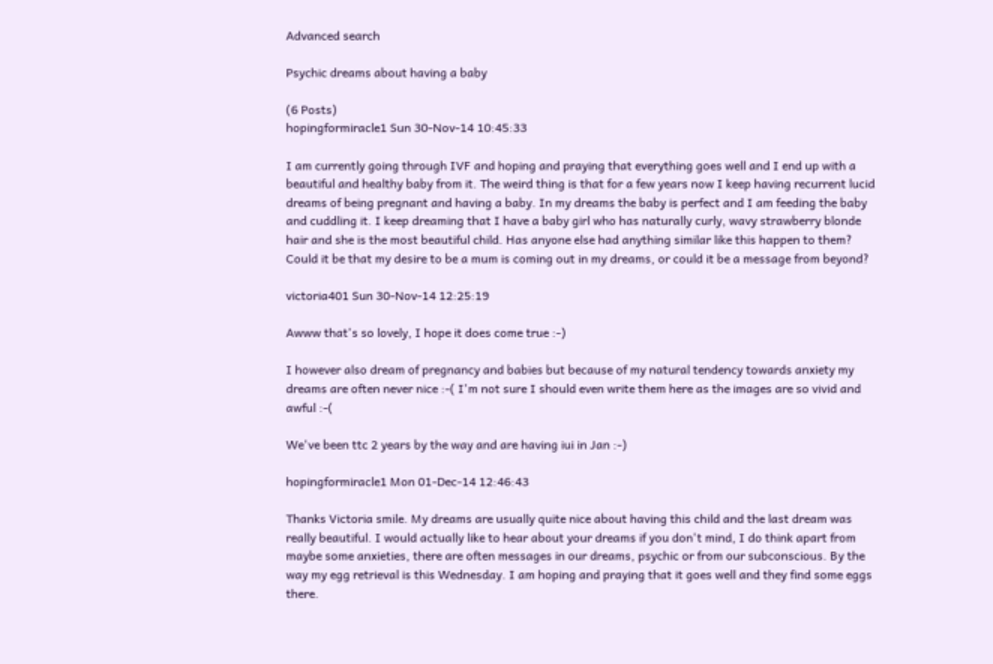Advanced search

Psychic dreams about having a baby

(6 Posts)
hopingformiracle1 Sun 30-Nov-14 10:45:33

I am currently going through IVF and hoping and praying that everything goes well and I end up with a beautiful and healthy baby from it. The weird thing is that for a few years now I keep having recurrent lucid dreams of being pregnant and having a baby. In my dreams the baby is perfect and I am feeding the baby and cuddling it. I keep dreaming that I have a baby girl who has naturally curly, wavy strawberry blonde hair and she is the most beautiful child. Has anyone else had anything similar like this happen to them? Could it be that my desire to be a mum is coming out in my dreams, or could it be a message from beyond?

victoria401 Sun 30-Nov-14 12:25:19

Awww that's so lovely, I hope it does come true :-)

I however also dream of pregnancy and babies but because of my natural tendency towards anxiety my dreams are often never nice :-( I'm not sure I should even write them here as the images are so vivid and awful :-(

We've been ttc 2 years by the way and are having iui in Jan :-)

hopingformiracle1 Mon 01-Dec-14 12:46:43

Thanks Victoria smile. My dreams are usually quite nice about having this child and the last dream was really beautiful. I would actually like to hear about your dreams if you don't mind, I do think apart from maybe some anxieties, there are often messages in our dreams, psychic or from our subconscious. By the way my egg retrieval is this Wednesday. I am hoping and praying that it goes well and they find some eggs there.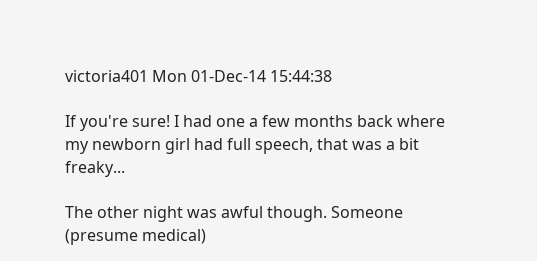victoria401 Mon 01-Dec-14 15:44:38

If you're sure! I had one a few months back where my newborn girl had full speech, that was a bit freaky...

The other night was awful though. Someone (presume medical)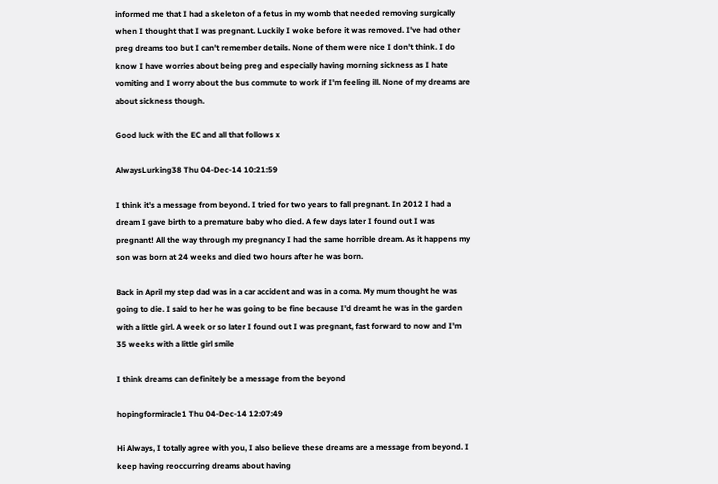informed me that I had a skeleton of a fetus in my womb that needed removing surgically when I thought that I was pregnant. Luckily I woke before it was removed. I've had other preg dreams too but I can't remember details. None of them were nice I don't think. I do know I have worries about being preg and especially having morning sickness as I hate vomiting and I worry about the bus commute to work if I'm feeling ill. None of my dreams are about sickness though.

Good luck with the EC and all that follows x

AlwaysLurking38 Thu 04-Dec-14 10:21:59

I think it's a message from beyond. I tried for two years to fall pregnant. In 2012 I had a dream I gave birth to a premature baby who died. A few days later I found out I was pregnant! All the way through my pregnancy I had the same horrible dream. As it happens my son was born at 24 weeks and died two hours after he was born.

Back in April my step dad was in a car accident and was in a coma. My mum thought he was going to die. I said to her he was going to be fine because I'd dreamt he was in the garden with a little girl. A week or so later I found out I was pregnant, fast forward to now and I'm 35 weeks with a little girl smile

I think dreams can definitely be a message from the beyond

hopingformiracle1 Thu 04-Dec-14 12:07:49

Hi Always, I totally agree with you, I also believe these dreams are a message from beyond. I keep having reoccurring dreams about having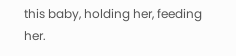this baby, holding her, feeding her.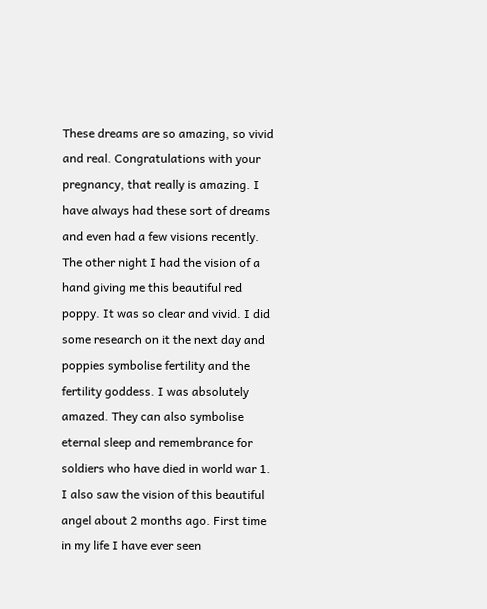These dreams are so amazing, so vivid and real. Congratulations with your pregnancy, that really is amazing. I have always had these sort of dreams and even had a few visions recently. The other night I had the vision of a hand giving me this beautiful red poppy. It was so clear and vivid. I did some research on it the next day and poppies symbolise fertility and the fertility goddess. I was absolutely amazed. They can also symbolise eternal sleep and remembrance for soldiers who have died in world war 1. I also saw the vision of this beautiful angel about 2 months ago. First time in my life I have ever seen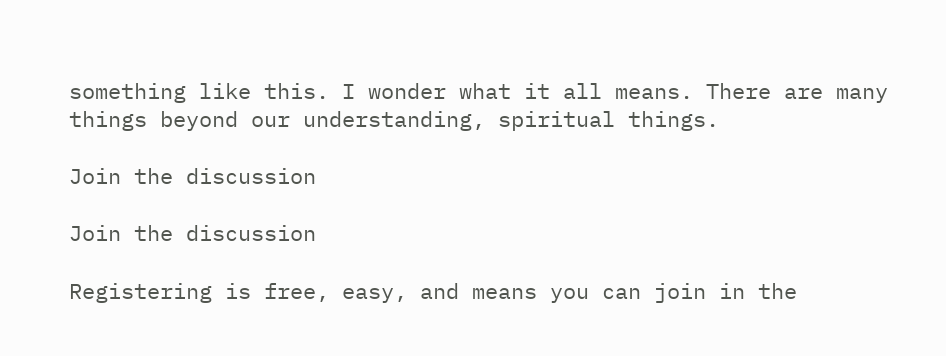something like this. I wonder what it all means. There are many things beyond our understanding, spiritual things.

Join the discussion

Join the discussion

Registering is free, easy, and means you can join in the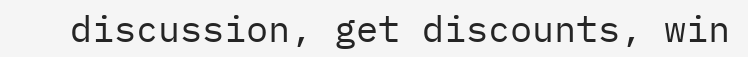discussion, get discounts, win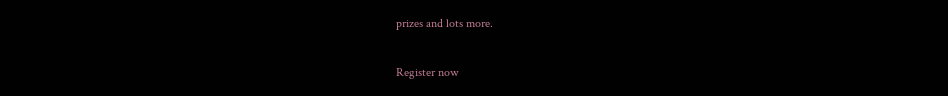prizes and lots more.

Register now